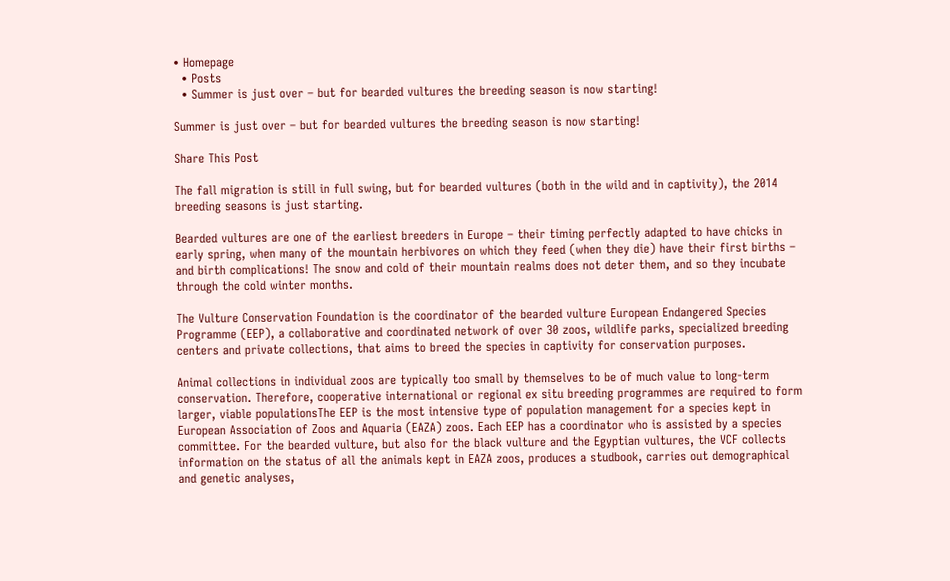• Homepage
  • Posts
  • Summer is just over – but for bearded vultures the breeding season is now starting!

Summer is just over – but for bearded vultures the breeding season is now starting!

Share This Post

The fall migration is still in full swing, but for bearded vultures (both in the wild and in captivity), the 2014 breeding seasons is just starting.

Bearded vultures are one of the earliest breeders in Europe – their timing perfectly adapted to have chicks in early spring, when many of the mountain herbivores on which they feed (when they die) have their first births – and birth complications! The snow and cold of their mountain realms does not deter them, and so they incubate through the cold winter months.

The Vulture Conservation Foundation is the coordinator of the bearded vulture European Endangered Species Programme (EEP), a collaborative and coordinated network of over 30 zoos, wildlife parks, specialized breeding centers and private collections, that aims to breed the species in captivity for conservation purposes.

Animal collections in individual zoos are typically too small by themselves to be of much value to long-term conservation. Therefore, cooperative international or regional ex situ breeding programmes are required to form larger, viable populationsThe EEP is the most intensive type of population management for a species kept in European Association of Zoos and Aquaria (EAZA) zoos. Each EEP has a coordinator who is assisted by a species committee. For the bearded vulture, but also for the black vulture and the Egyptian vultures, the VCF collects information on the status of all the animals kept in EAZA zoos, produces a studbook, carries out demographical and genetic analyses,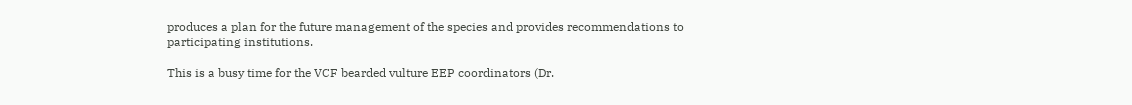produces a plan for the future management of the species and provides recommendations to participating institutions.

This is a busy time for the VCF bearded vulture EEP coordinators (Dr.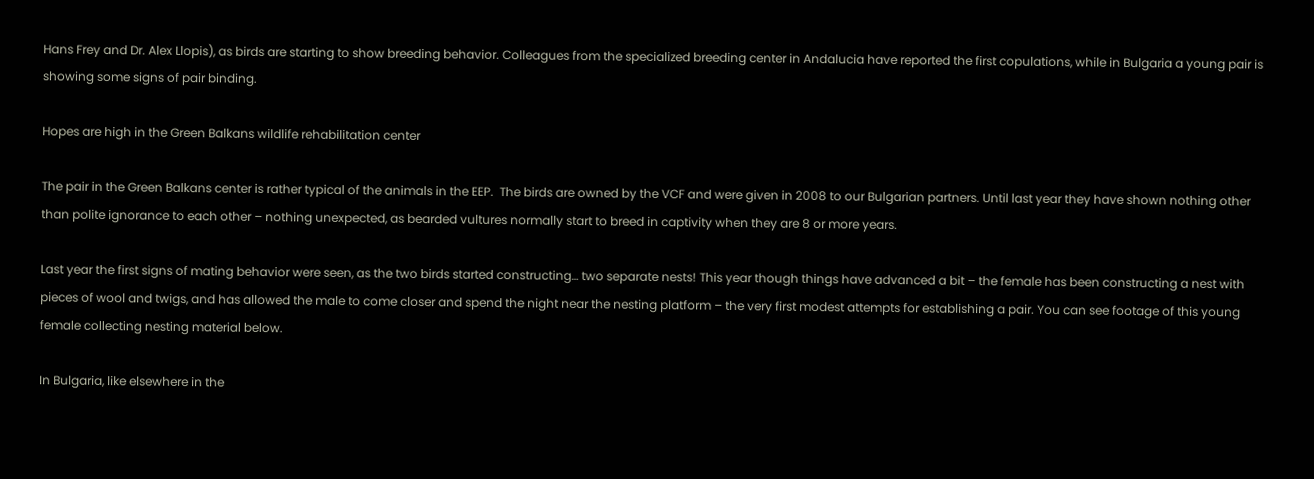Hans Frey and Dr. Alex Llopis), as birds are starting to show breeding behavior. Colleagues from the specialized breeding center in Andalucia have reported the first copulations, while in Bulgaria a young pair is showing some signs of pair binding.

Hopes are high in the Green Balkans wildlife rehabilitation center

The pair in the Green Balkans center is rather typical of the animals in the EEP.  The birds are owned by the VCF and were given in 2008 to our Bulgarian partners. Until last year they have shown nothing other than polite ignorance to each other – nothing unexpected, as bearded vultures normally start to breed in captivity when they are 8 or more years.

Last year the first signs of mating behavior were seen, as the two birds started constructing… two separate nests! This year though things have advanced a bit – the female has been constructing a nest with pieces of wool and twigs, and has allowed the male to come closer and spend the night near the nesting platform – the very first modest attempts for establishing a pair. You can see footage of this young female collecting nesting material below.

In Bulgaria, like elsewhere in the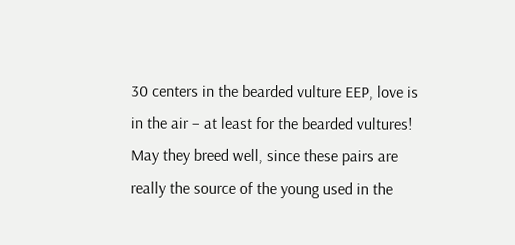30 centers in the bearded vulture EEP, love is in the air – at least for the bearded vultures! May they breed well, since these pairs are really the source of the young used in the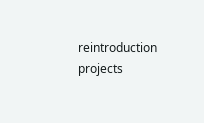reintroduction projects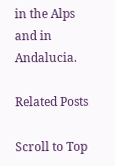in the Alps and in Andalucia.

Related Posts

Scroll to Top